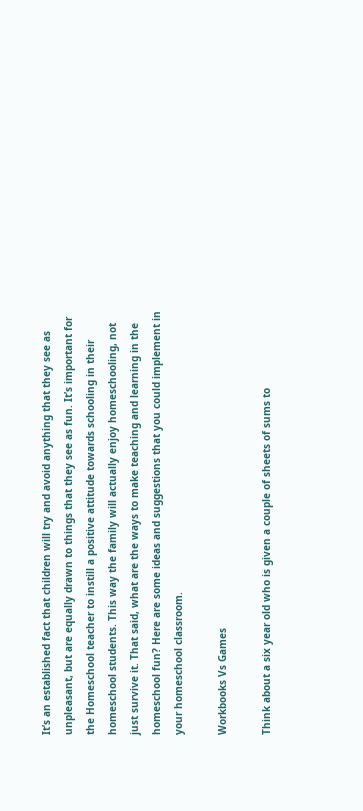It’s an established fact that children will try and avoid anything that they see as unpleasant, but are equally drawn to things that they see as fun. It’s important for the Homeschool teacher to instill a positive attitude towards schooling in their homeschool students. This way the family will actually enjoy homeschooling, not just survive it. That said, what are the ways to make teaching and learning in the homeschool fun? Here are some ideas and suggestions that you could implement in your homeschool classroom.

Workbooks Vs Games

Think about a six year old who is given a couple of sheets of sums to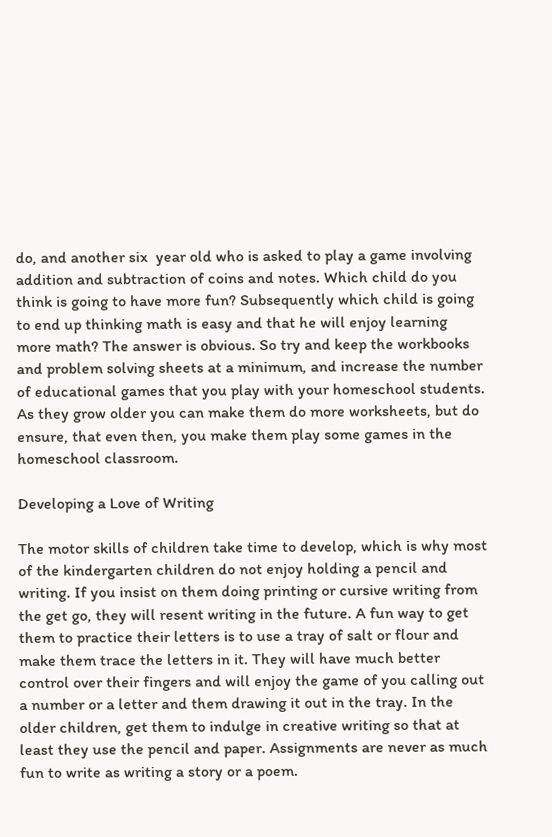do, and another six  year old who is asked to play a game involving addition and subtraction of coins and notes. Which child do you think is going to have more fun? Subsequently which child is going to end up thinking math is easy and that he will enjoy learning more math? The answer is obvious. So try and keep the workbooks and problem solving sheets at a minimum, and increase the number of educational games that you play with your homeschool students. As they grow older you can make them do more worksheets, but do ensure, that even then, you make them play some games in the homeschool classroom.

Developing a Love of Writing

The motor skills of children take time to develop, which is why most of the kindergarten children do not enjoy holding a pencil and writing. If you insist on them doing printing or cursive writing from the get go, they will resent writing in the future. A fun way to get them to practice their letters is to use a tray of salt or flour and make them trace the letters in it. They will have much better control over their fingers and will enjoy the game of you calling out a number or a letter and them drawing it out in the tray. In the older children, get them to indulge in creative writing so that at least they use the pencil and paper. Assignments are never as much fun to write as writing a story or a poem.